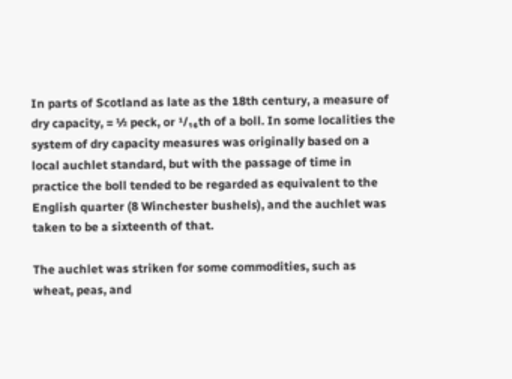In parts of Scotland as late as the 18th century, a measure of dry capacity, = ½ peck, or ¹/₁₆th of a boll. In some localities the system of dry capacity measures was originally based on a local auchlet standard, but with the passage of time in practice the boll tended to be regarded as equivalent to the English quarter (8 Winchester bushels), and the auchlet was taken to be a sixteenth of that.

The auchlet was striken for some commodities, such as wheat, peas, and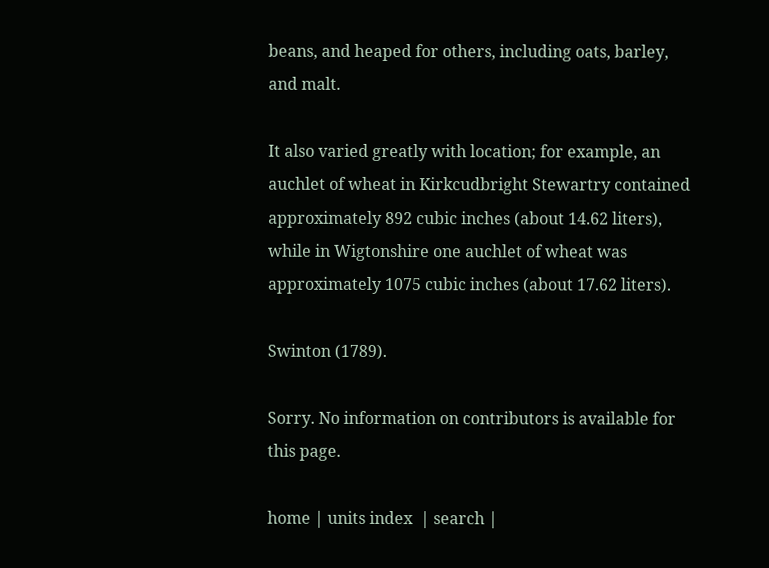beans, and heaped for others, including oats, barley, and malt.

It also varied greatly with location; for example, an auchlet of wheat in Kirkcudbright Stewartry contained approximately 892 cubic inches (about 14.62 liters), while in Wigtonshire one auchlet of wheat was approximately 1075 cubic inches (about 17.62 liters).

Swinton (1789).

Sorry. No information on contributors is available for this page.

home | units index  | search |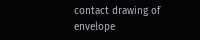contact drawing of envelope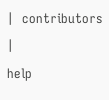|  contributors |
help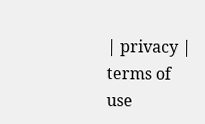| privacy | terms of use